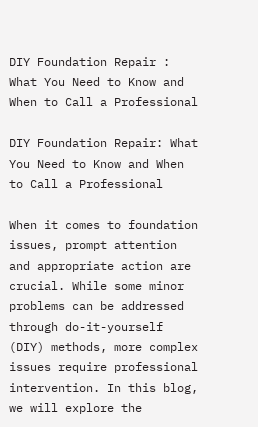DIY Foundation Repair : What You Need to Know and When to Call a Professional

DIY Foundation Repair: What You Need to Know and When to Call a Professional

When it comes to foundation issues, prompt attention and appropriate action are crucial. While some minor problems can be addressed through do-it-yourself (DIY) methods, more complex issues require professional intervention. In this blog, we will explore the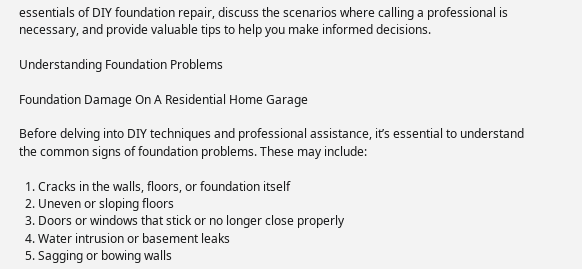essentials of DIY foundation repair, discuss the scenarios where calling a professional is necessary, and provide valuable tips to help you make informed decisions.

Understanding Foundation Problems

Foundation Damage On A Residential Home Garage

Before delving into DIY techniques and professional assistance, it’s essential to understand the common signs of foundation problems. These may include:

  1. Cracks in the walls, floors, or foundation itself
  2. Uneven or sloping floors
  3. Doors or windows that stick or no longer close properly
  4. Water intrusion or basement leaks
  5. Sagging or bowing walls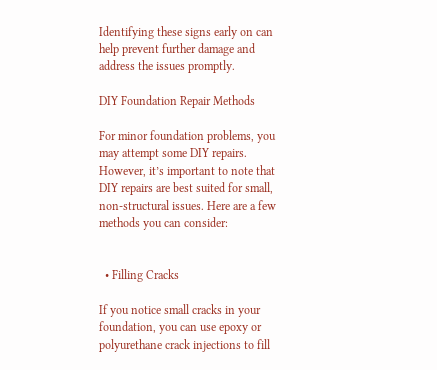Identifying these signs early on can help prevent further damage and address the issues promptly.

DIY Foundation Repair Methods

For minor foundation problems, you may attempt some DIY repairs. However, it’s important to note that DIY repairs are best suited for small, non-structural issues. Here are a few methods you can consider:


  • Filling Cracks

If you notice small cracks in your foundation, you can use epoxy or polyurethane crack injections to fill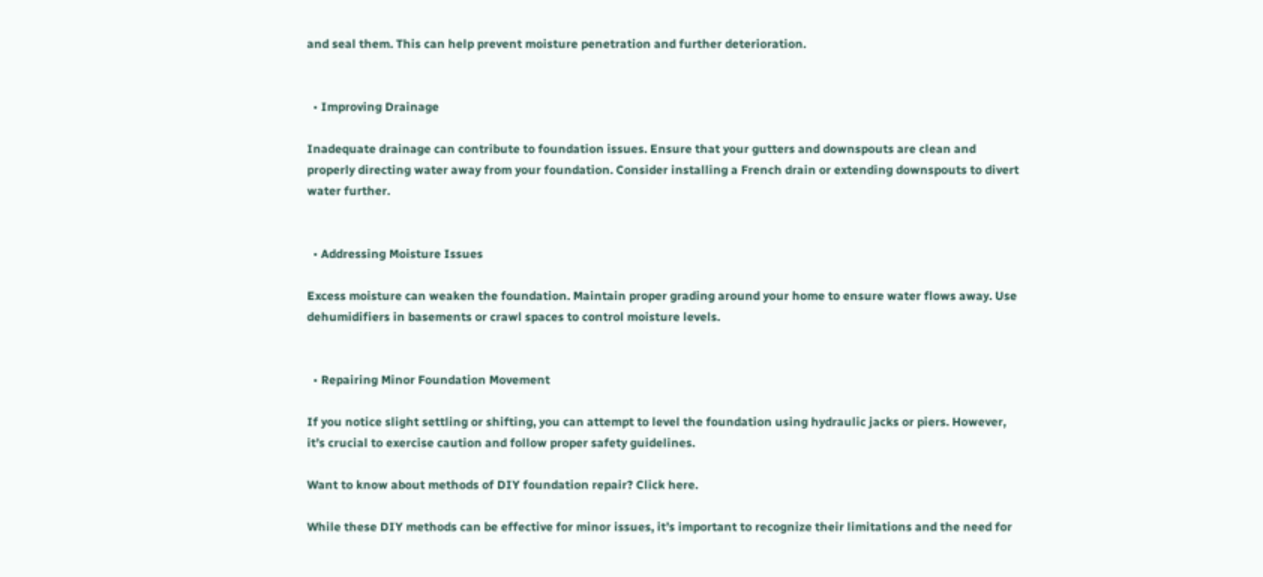and seal them. This can help prevent moisture penetration and further deterioration.


  • Improving Drainage

Inadequate drainage can contribute to foundation issues. Ensure that your gutters and downspouts are clean and properly directing water away from your foundation. Consider installing a French drain or extending downspouts to divert water further.


  • Addressing Moisture Issues

Excess moisture can weaken the foundation. Maintain proper grading around your home to ensure water flows away. Use dehumidifiers in basements or crawl spaces to control moisture levels.


  • Repairing Minor Foundation Movement

If you notice slight settling or shifting, you can attempt to level the foundation using hydraulic jacks or piers. However, it’s crucial to exercise caution and follow proper safety guidelines.

Want to know about methods of DIY foundation repair? Click here.

While these DIY methods can be effective for minor issues, it’s important to recognize their limitations and the need for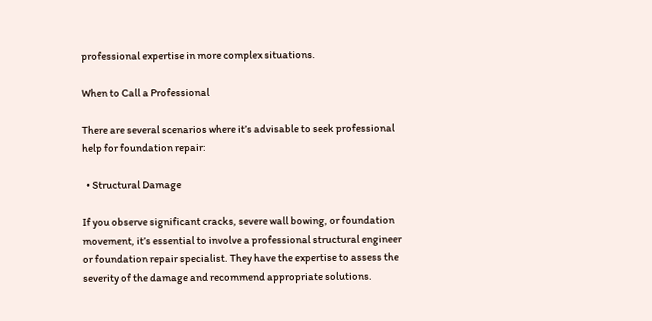professional expertise in more complex situations.

When to Call a Professional

There are several scenarios where it’s advisable to seek professional help for foundation repair:

  • Structural Damage

If you observe significant cracks, severe wall bowing, or foundation movement, it’s essential to involve a professional structural engineer or foundation repair specialist. They have the expertise to assess the severity of the damage and recommend appropriate solutions.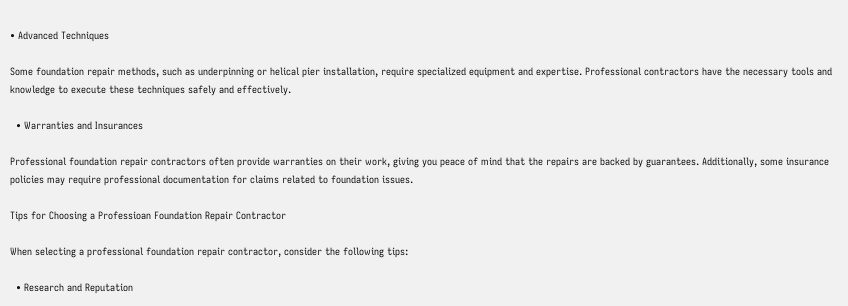• Advanced Techniques

Some foundation repair methods, such as underpinning or helical pier installation, require specialized equipment and expertise. Professional contractors have the necessary tools and knowledge to execute these techniques safely and effectively.

  • Warranties and Insurances

Professional foundation repair contractors often provide warranties on their work, giving you peace of mind that the repairs are backed by guarantees. Additionally, some insurance policies may require professional documentation for claims related to foundation issues.

Tips for Choosing a Professioan Foundation Repair Contractor

When selecting a professional foundation repair contractor, consider the following tips:

  • Research and Reputation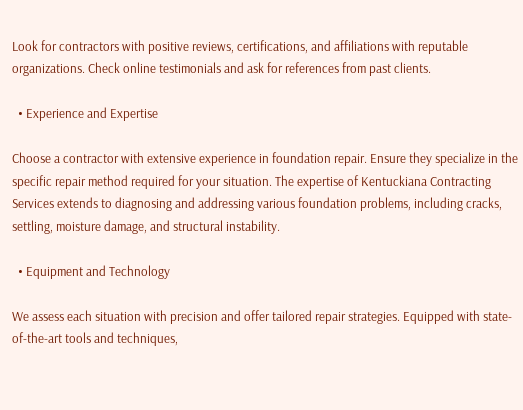Look for contractors with positive reviews, certifications, and affiliations with reputable organizations. Check online testimonials and ask for references from past clients.

  • Experience and Expertise

Choose a contractor with extensive experience in foundation repair. Ensure they specialize in the specific repair method required for your situation. The expertise of Kentuckiana Contracting Services extends to diagnosing and addressing various foundation problems, including cracks, settling, moisture damage, and structural instability.

  • Equipment and Technology

We assess each situation with precision and offer tailored repair strategies. Equipped with state-of-the-art tools and techniques,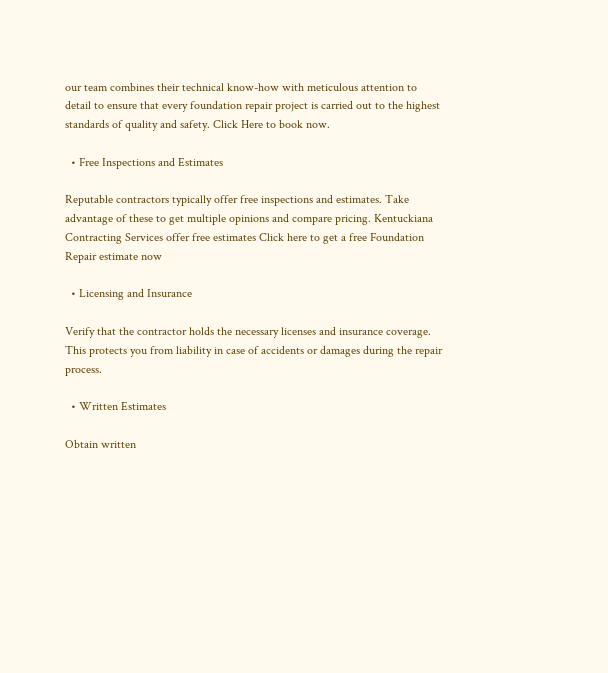our team combines their technical know-how with meticulous attention to detail to ensure that every foundation repair project is carried out to the highest standards of quality and safety. Click Here to book now.

  • Free Inspections and Estimates

Reputable contractors typically offer free inspections and estimates. Take advantage of these to get multiple opinions and compare pricing. Kentuckiana Contracting Services offer free estimates Click here to get a free Foundation Repair estimate now

  • Licensing and Insurance

Verify that the contractor holds the necessary licenses and insurance coverage. This protects you from liability in case of accidents or damages during the repair process.

  • Written Estimates

Obtain written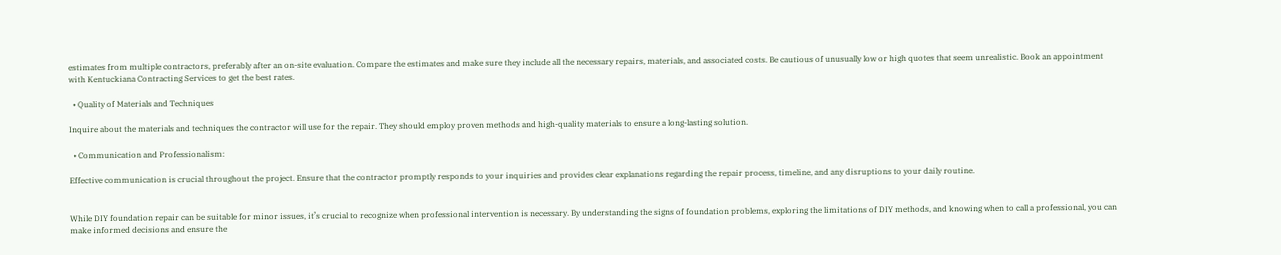estimates from multiple contractors, preferably after an on-site evaluation. Compare the estimates and make sure they include all the necessary repairs, materials, and associated costs. Be cautious of unusually low or high quotes that seem unrealistic. Book an appointment with Kentuckiana Contracting Services to get the best rates.

  • Quality of Materials and Techniques

Inquire about the materials and techniques the contractor will use for the repair. They should employ proven methods and high-quality materials to ensure a long-lasting solution.

  • Communication and Professionalism:

Effective communication is crucial throughout the project. Ensure that the contractor promptly responds to your inquiries and provides clear explanations regarding the repair process, timeline, and any disruptions to your daily routine.


While DIY foundation repair can be suitable for minor issues, it’s crucial to recognize when professional intervention is necessary. By understanding the signs of foundation problems, exploring the limitations of DIY methods, and knowing when to call a professional, you can make informed decisions and ensure the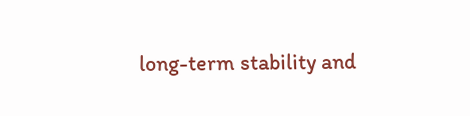long-term stability and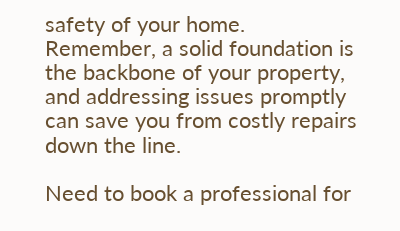safety of your home. Remember, a solid foundation is the backbone of your property, and addressing issues promptly can save you from costly repairs down the line.

Need to book a professional for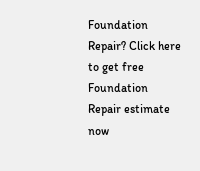Foundation Repair? Click here to get free Foundation Repair estimate now